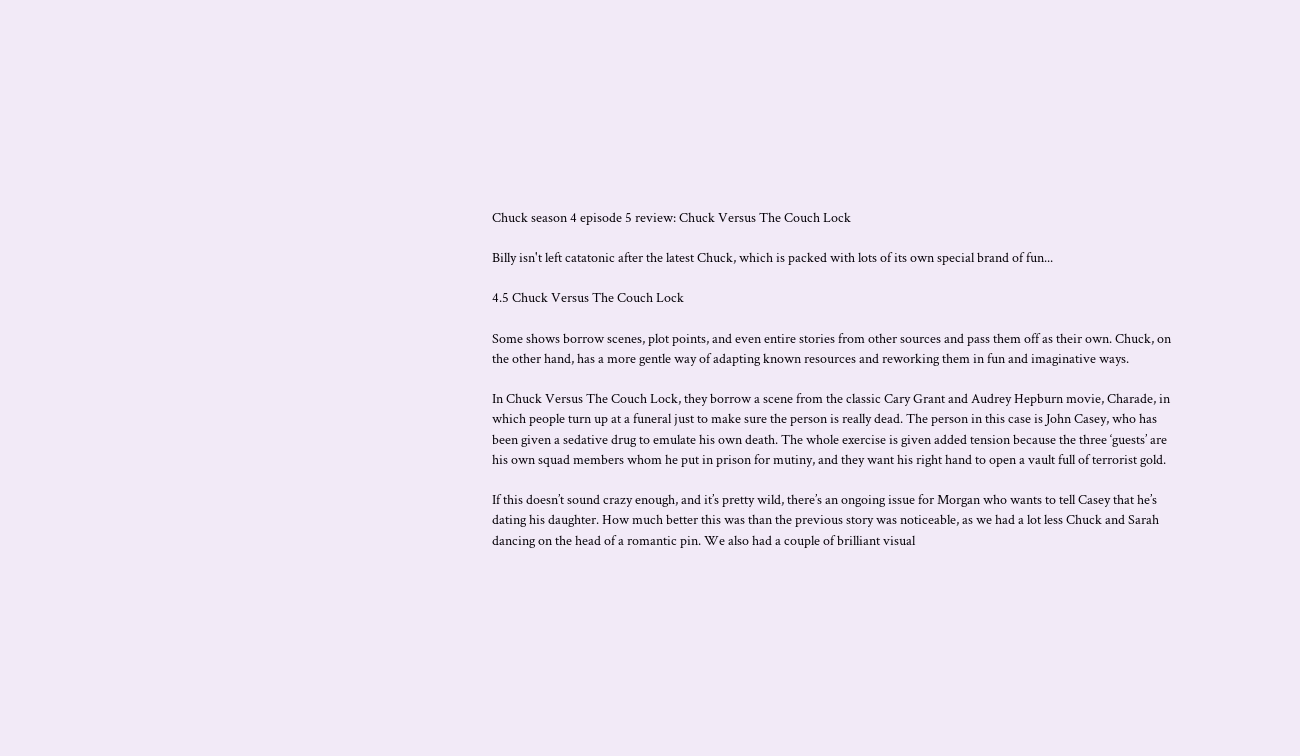Chuck season 4 episode 5 review: Chuck Versus The Couch Lock

Billy isn't left catatonic after the latest Chuck, which is packed with lots of its own special brand of fun...

4.5 Chuck Versus The Couch Lock

Some shows borrow scenes, plot points, and even entire stories from other sources and pass them off as their own. Chuck, on the other hand, has a more gentle way of adapting known resources and reworking them in fun and imaginative ways.

In Chuck Versus The Couch Lock, they borrow a scene from the classic Cary Grant and Audrey Hepburn movie, Charade, in which people turn up at a funeral just to make sure the person is really dead. The person in this case is John Casey, who has been given a sedative drug to emulate his own death. The whole exercise is given added tension because the three ‘guests’ are his own squad members whom he put in prison for mutiny, and they want his right hand to open a vault full of terrorist gold.

If this doesn’t sound crazy enough, and it’s pretty wild, there’s an ongoing issue for Morgan who wants to tell Casey that he’s dating his daughter. How much better this was than the previous story was noticeable, as we had a lot less Chuck and Sarah dancing on the head of a romantic pin. We also had a couple of brilliant visual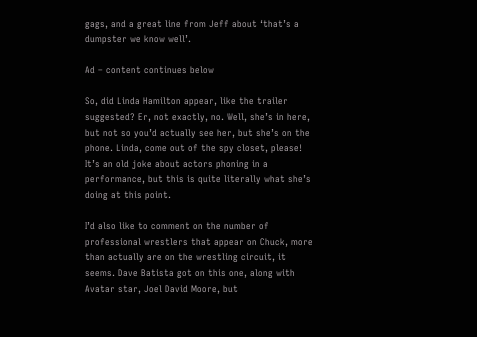gags, and a great line from Jeff about ‘that’s a dumpster we know well’.

Ad – content continues below

So, did Linda Hamilton appear, like the trailer suggested? Er, not exactly, no. Well, she’s in here, but not so you’d actually see her, but she’s on the phone. Linda, come out of the spy closet, please! It’s an old joke about actors phoning in a performance, but this is quite literally what she’s doing at this point.

I’d also like to comment on the number of professional wrestlers that appear on Chuck, more than actually are on the wrestling circuit, it seems. Dave Batista got on this one, along with Avatar star, Joel David Moore, but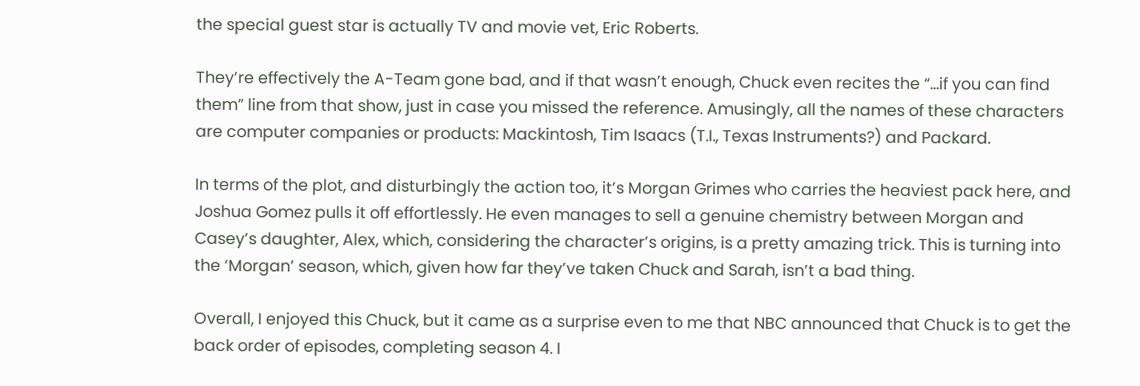the special guest star is actually TV and movie vet, Eric Roberts.

They’re effectively the A-Team gone bad, and if that wasn’t enough, Chuck even recites the “…if you can find them” line from that show, just in case you missed the reference. Amusingly, all the names of these characters are computer companies or products: Mackintosh, Tim Isaacs (T.I., Texas Instruments?) and Packard.

In terms of the plot, and disturbingly the action too, it’s Morgan Grimes who carries the heaviest pack here, and Joshua Gomez pulls it off effortlessly. He even manages to sell a genuine chemistry between Morgan and Casey’s daughter, Alex, which, considering the character’s origins, is a pretty amazing trick. This is turning into the ‘Morgan’ season, which, given how far they’ve taken Chuck and Sarah, isn’t a bad thing.

Overall, I enjoyed this Chuck, but it came as a surprise even to me that NBC announced that Chuck is to get the back order of episodes, completing season 4. I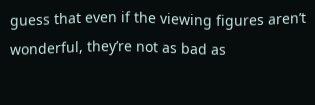guess that even if the viewing figures aren’t wonderful, they’re not as bad as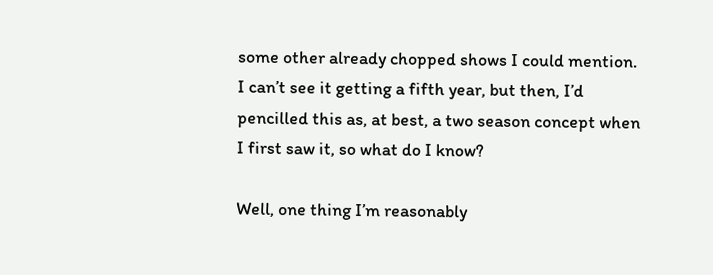some other already chopped shows I could mention. I can’t see it getting a fifth year, but then, I’d pencilled this as, at best, a two season concept when I first saw it, so what do I know?

Well, one thing I’m reasonably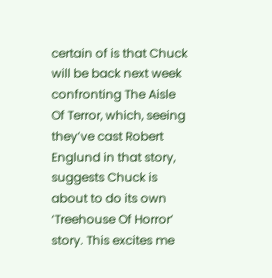certain of is that Chuck will be back next week confronting The Aisle Of Terror, which, seeing they’ve cast Robert Englund in that story, suggests Chuck is about to do its own ‘Treehouse Of Horror’ story. This excites me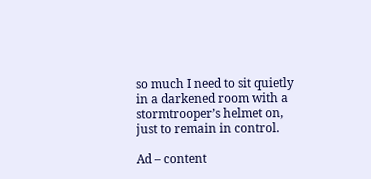so much I need to sit quietly in a darkened room with a stormtrooper’s helmet on, just to remain in control.

Ad – content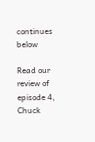continues below

Read our review of episode 4, Chuck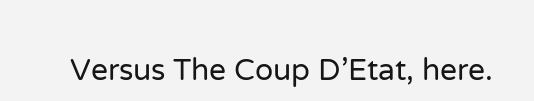Versus The Coup D’Etat, here.